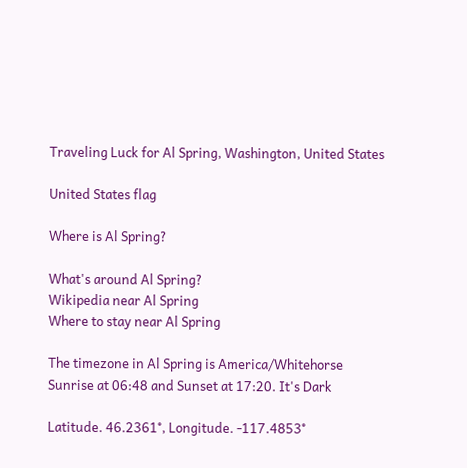Traveling Luck for Al Spring, Washington, United States

United States flag

Where is Al Spring?

What's around Al Spring?
Wikipedia near Al Spring
Where to stay near Al Spring

The timezone in Al Spring is America/Whitehorse
Sunrise at 06:48 and Sunset at 17:20. It's Dark

Latitude. 46.2361°, Longitude. -117.4853°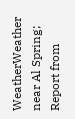WeatherWeather near Al Spring; Report from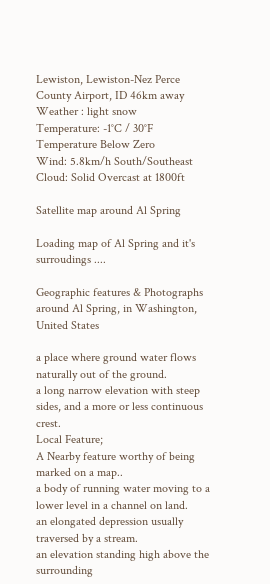Lewiston, Lewiston-Nez Perce County Airport, ID 46km away
Weather : light snow
Temperature: -1°C / 30°F Temperature Below Zero
Wind: 5.8km/h South/Southeast
Cloud: Solid Overcast at 1800ft

Satellite map around Al Spring

Loading map of Al Spring and it's surroudings ....

Geographic features & Photographs around Al Spring, in Washington, United States

a place where ground water flows naturally out of the ground.
a long narrow elevation with steep sides, and a more or less continuous crest.
Local Feature;
A Nearby feature worthy of being marked on a map..
a body of running water moving to a lower level in a channel on land.
an elongated depression usually traversed by a stream.
an elevation standing high above the surrounding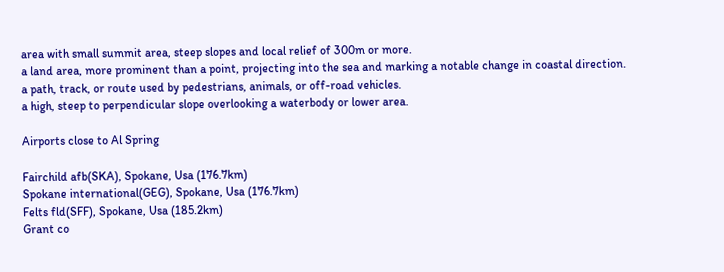area with small summit area, steep slopes and local relief of 300m or more.
a land area, more prominent than a point, projecting into the sea and marking a notable change in coastal direction.
a path, track, or route used by pedestrians, animals, or off-road vehicles.
a high, steep to perpendicular slope overlooking a waterbody or lower area.

Airports close to Al Spring

Fairchild afb(SKA), Spokane, Usa (176.7km)
Spokane international(GEG), Spokane, Usa (176.7km)
Felts fld(SFF), Spokane, Usa (185.2km)
Grant co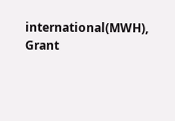international(MWH), Grant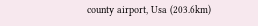county airport, Usa (203.6km)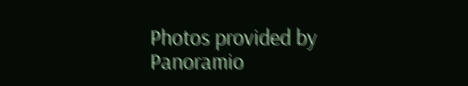Photos provided by Panoramio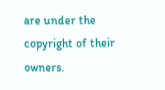are under the copyright of their owners.